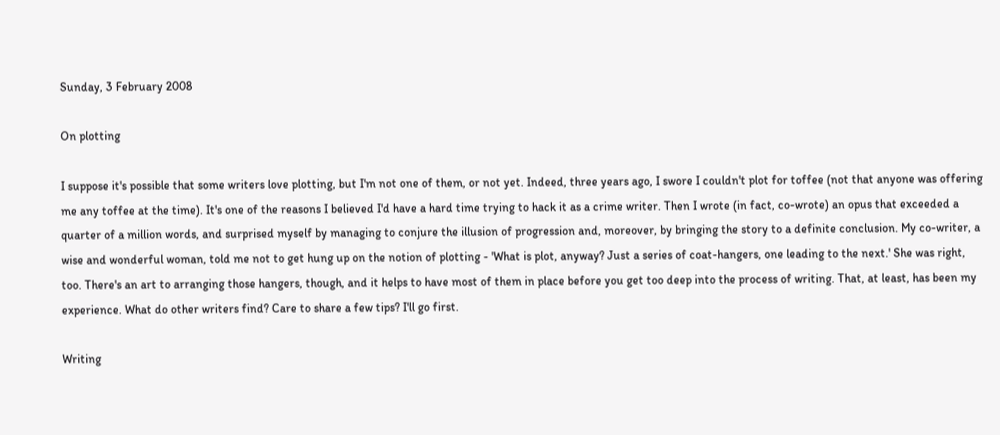Sunday, 3 February 2008

On plotting

I suppose it's possible that some writers love plotting, but I'm not one of them, or not yet. Indeed, three years ago, I swore I couldn't plot for toffee (not that anyone was offering me any toffee at the time). It's one of the reasons I believed I'd have a hard time trying to hack it as a crime writer. Then I wrote (in fact, co-wrote) an opus that exceeded a quarter of a million words, and surprised myself by managing to conjure the illusion of progression and, moreover, by bringing the story to a definite conclusion. My co-writer, a wise and wonderful woman, told me not to get hung up on the notion of plotting - 'What is plot, anyway? Just a series of coat-hangers, one leading to the next.' She was right, too. There's an art to arranging those hangers, though, and it helps to have most of them in place before you get too deep into the process of writing. That, at least, has been my experience. What do other writers find? Care to share a few tips? I'll go first.

Writing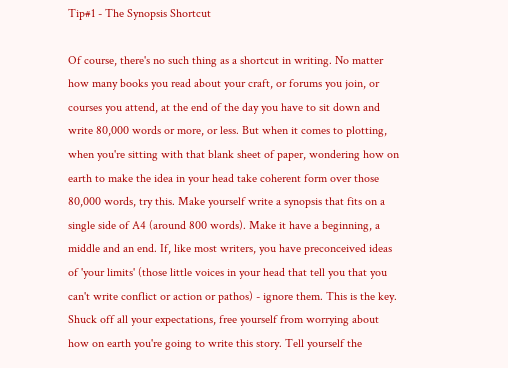Tip#1 - The Synopsis Shortcut

Of course, there's no such thing as a shortcut in writing. No matter how many books you read about your craft, or forums you join, or courses you attend, at the end of the day you have to sit down and write 80,000 words or more, or less. But when it comes to plotting, when you're sitting with that blank sheet of paper, wondering how on earth to make the idea in your head take coherent form over those 80,000 words, try this. Make yourself write a synopsis that fits on a single side of A4 (around 800 words). Make it have a beginning, a middle and an end. If, like most writers, you have preconceived ideas of 'your limits' (those little voices in your head that tell you that you can't write conflict or action or pathos) - ignore them. This is the key. Shuck off all your expectations, free yourself from worrying about how on earth you're going to write this story. Tell yourself the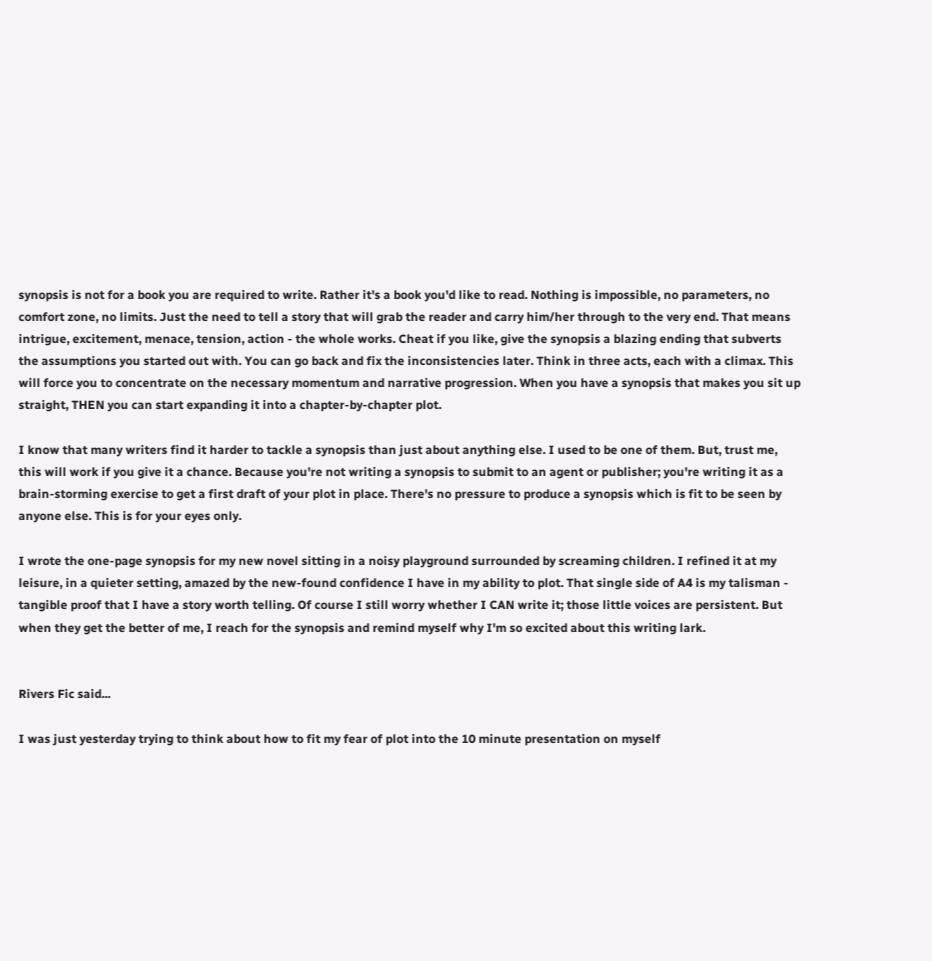synopsis is not for a book you are required to write. Rather it's a book you'd like to read. Nothing is impossible, no parameters, no comfort zone, no limits. Just the need to tell a story that will grab the reader and carry him/her through to the very end. That means intrigue, excitement, menace, tension, action - the whole works. Cheat if you like, give the synopsis a blazing ending that subverts the assumptions you started out with. You can go back and fix the inconsistencies later. Think in three acts, each with a climax. This will force you to concentrate on the necessary momentum and narrative progression. When you have a synopsis that makes you sit up straight, THEN you can start expanding it into a chapter-by-chapter plot.

I know that many writers find it harder to tackle a synopsis than just about anything else. I used to be one of them. But, trust me, this will work if you give it a chance. Because you're not writing a synopsis to submit to an agent or publisher; you're writing it as a brain-storming exercise to get a first draft of your plot in place. There's no pressure to produce a synopsis which is fit to be seen by anyone else. This is for your eyes only.

I wrote the one-page synopsis for my new novel sitting in a noisy playground surrounded by screaming children. I refined it at my leisure, in a quieter setting, amazed by the new-found confidence I have in my ability to plot. That single side of A4 is my talisman - tangible proof that I have a story worth telling. Of course I still worry whether I CAN write it; those little voices are persistent. But when they get the better of me, I reach for the synopsis and remind myself why I'm so excited about this writing lark.


Rivers Fic said...

I was just yesterday trying to think about how to fit my fear of plot into the 10 minute presentation on myself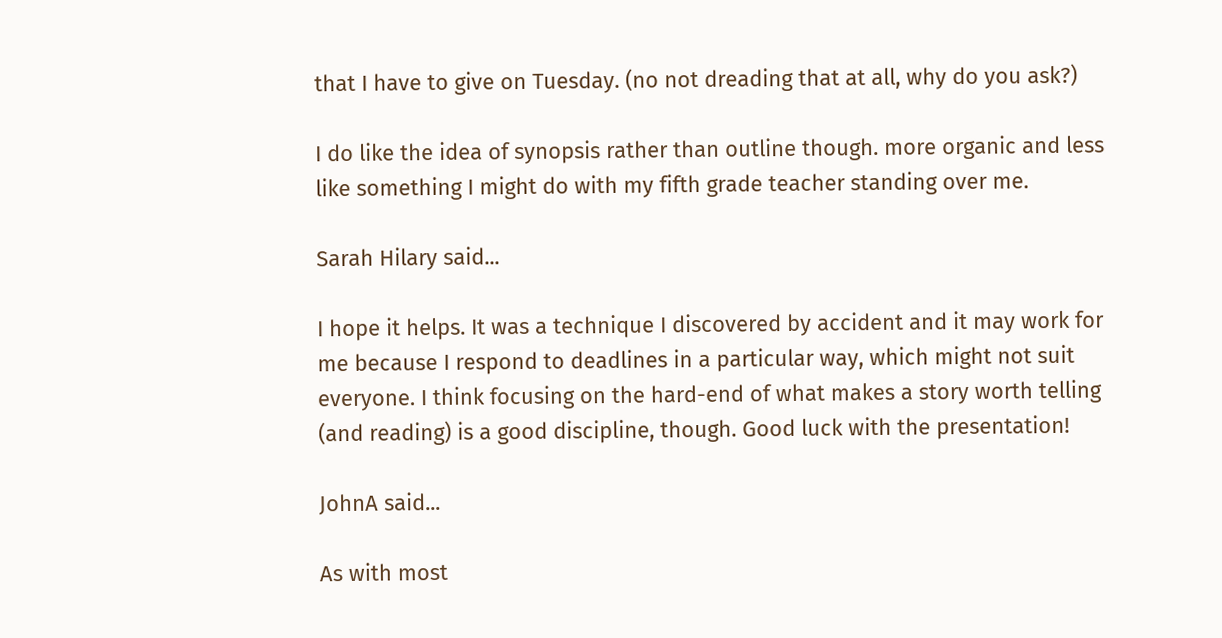that I have to give on Tuesday. (no not dreading that at all, why do you ask?)

I do like the idea of synopsis rather than outline though. more organic and less like something I might do with my fifth grade teacher standing over me.

Sarah Hilary said...

I hope it helps. It was a technique I discovered by accident and it may work for me because I respond to deadlines in a particular way, which might not suit everyone. I think focusing on the hard-end of what makes a story worth telling (and reading) is a good discipline, though. Good luck with the presentation!

JohnA said...

As with most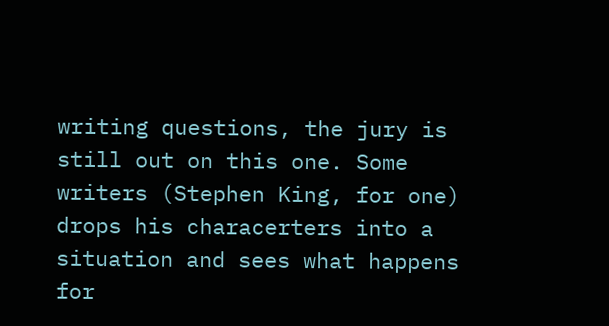writing questions, the jury is still out on this one. Some writers (Stephen King, for one) drops his characerters into a situation and sees what happens for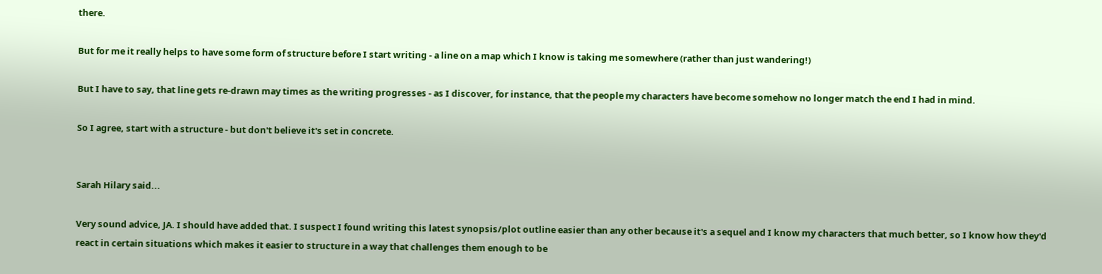there.

But for me it really helps to have some form of structure before I start writing - a line on a map which I know is taking me somewhere (rather than just wandering!)

But I have to say, that line gets re-drawn may times as the writing progresses - as I discover, for instance, that the people my characters have become somehow no longer match the end I had in mind.

So I agree, start with a structure - but don't believe it's set in concrete.


Sarah Hilary said...

Very sound advice, JA. I should have added that. I suspect I found writing this latest synopsis/plot outline easier than any other because it's a sequel and I know my characters that much better, so I know how they'd react in certain situations which makes it easier to structure in a way that challenges them enough to be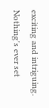exciting and intriguing. Nothing's ever set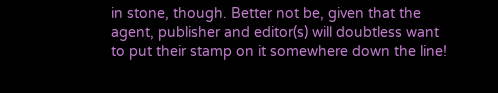in stone, though. Better not be, given that the agent, publisher and editor(s) will doubtless want to put their stamp on it somewhere down the line!